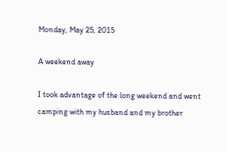Monday, May 25, 2015

A weekend away

I took advantage of the long weekend and went camping with my husband and my brother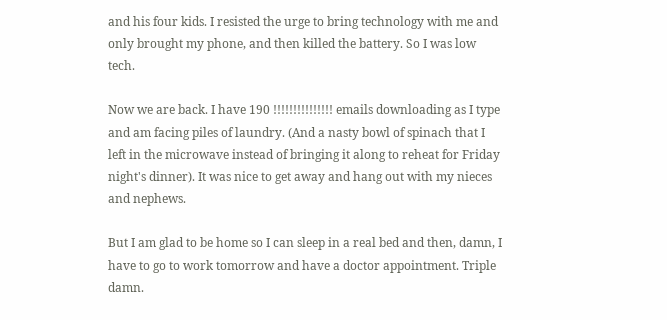and his four kids. I resisted the urge to bring technology with me and only brought my phone, and then killed the battery. So I was low tech.

Now we are back. I have 190 !!!!!!!!!!!!!!! emails downloading as I type and am facing piles of laundry. (And a nasty bowl of spinach that I left in the microwave instead of bringing it along to reheat for Friday night's dinner). It was nice to get away and hang out with my nieces and nephews.

But I am glad to be home so I can sleep in a real bed and then, damn, I have to go to work tomorrow and have a doctor appointment. Triple damn.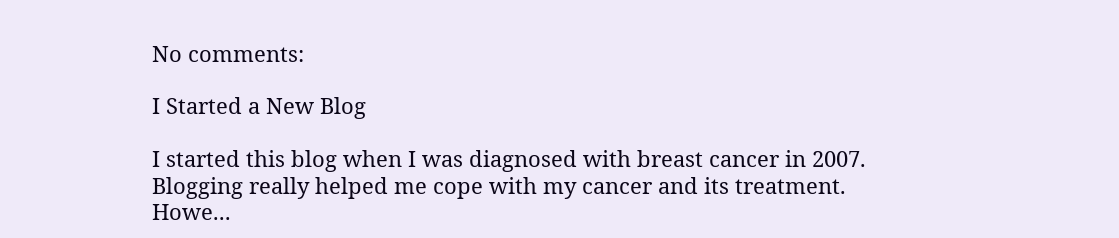No comments:

I Started a New Blog

I started this blog when I was diagnosed with breast cancer in 2007. Blogging really helped me cope with my cancer and its treatment. Howe...